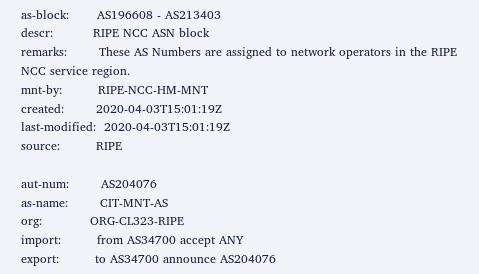as-block:       AS196608 - AS213403
descr:          RIPE NCC ASN block
remarks:        These AS Numbers are assigned to network operators in the RIPE NCC service region.
mnt-by:         RIPE-NCC-HM-MNT
created:        2020-04-03T15:01:19Z
last-modified:  2020-04-03T15:01:19Z
source:         RIPE

aut-num:        AS204076
as-name:        CIT-MNT-AS
org:            ORG-CL323-RIPE
import:         from AS34700 accept ANY
export:         to AS34700 announce AS204076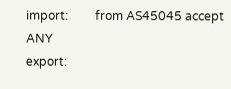import:         from AS45045 accept ANY
export: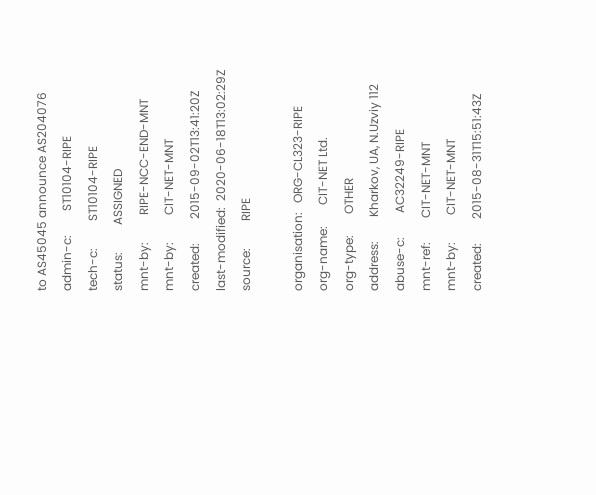to AS45045 announce AS204076
admin-c:        ST10104-RIPE
tech-c:         ST10104-RIPE
status:         ASSIGNED
mnt-by:         RIPE-NCC-END-MNT
mnt-by:         CIT-NET-MNT
created:        2015-09-02T13:41:20Z
last-modified:  2020-06-18T13:02:29Z
source:         RIPE

organisation:   ORG-CL323-RIPE
org-name:       CIT-NET Ltd.
org-type:       OTHER
address:        Kharkov, UA, N.Uzviy 112
abuse-c:        AC32249-RIPE
mnt-ref:        CIT-NET-MNT
mnt-by:         CIT-NET-MNT
created:        2015-08-31T15:51:43Z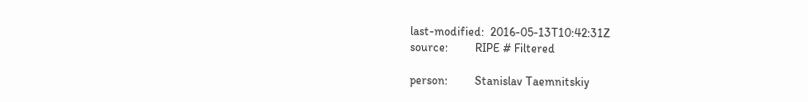last-modified:  2016-05-13T10:42:31Z
source:         RIPE # Filtered

person:         Stanislav Taemnitskiy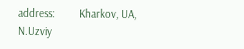address:        Kharkov, UA, N.Uzviy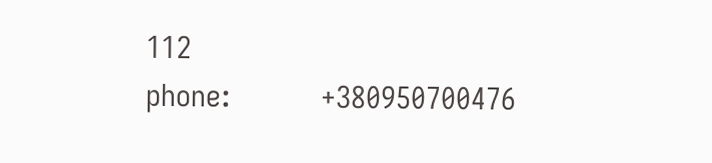112
phone:          +380950700476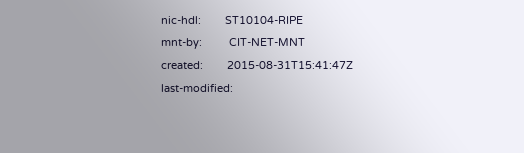nic-hdl:        ST10104-RIPE
mnt-by:         CIT-NET-MNT
created:        2015-08-31T15:41:47Z
last-modified: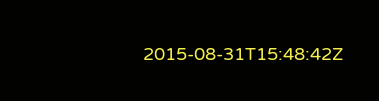2015-08-31T15:48:42Z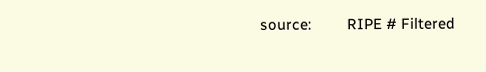source:         RIPE # Filtered